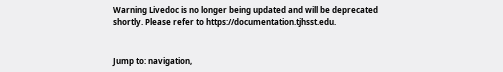Warning Livedoc is no longer being updated and will be deprecated shortly. Please refer to https://documentation.tjhsst.edu.


Jump to: navigation,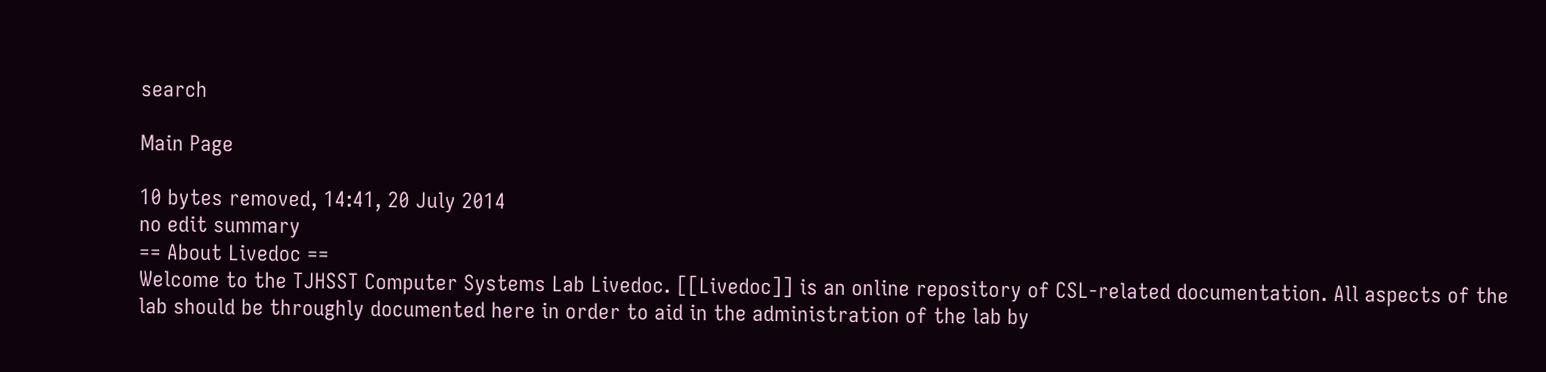search

Main Page

10 bytes removed, 14:41, 20 July 2014
no edit summary
== About Livedoc ==
Welcome to the TJHSST Computer Systems Lab Livedoc. [[Livedoc]] is an online repository of CSL-related documentation. All aspects of the lab should be throughly documented here in order to aid in the administration of the lab by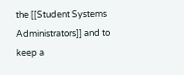the [[Student Systems Administrators]] and to keep a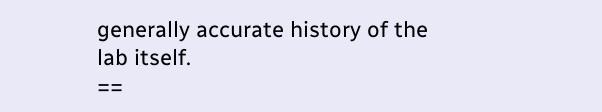generally accurate history of the lab itself.
==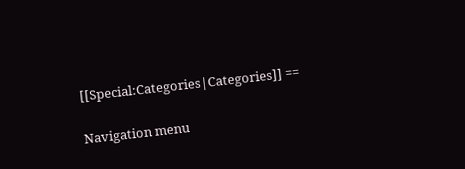[[Special:Categories|Categories]] ==

Navigation menu